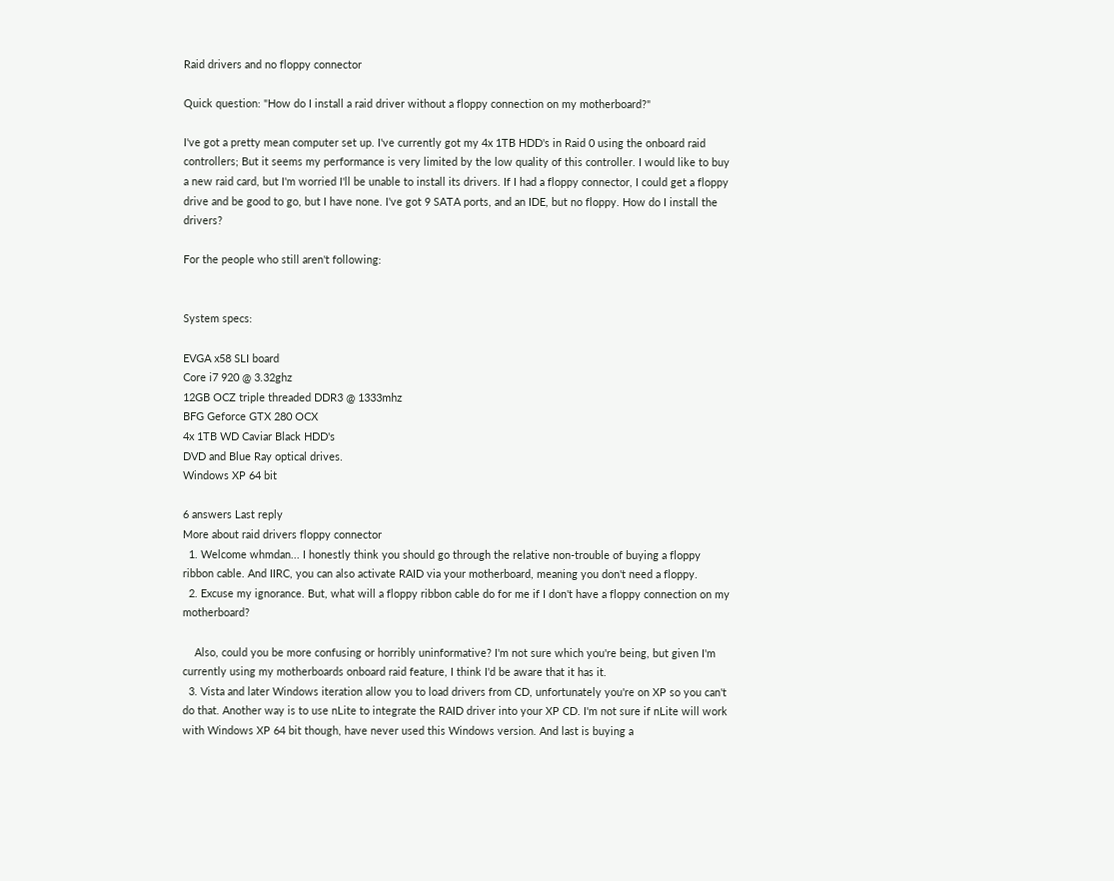Raid drivers and no floppy connector

Quick question: "How do I install a raid driver without a floppy connection on my motherboard?"

I've got a pretty mean computer set up. I've currently got my 4x 1TB HDD's in Raid 0 using the onboard raid controllers; But it seems my performance is very limited by the low quality of this controller. I would like to buy a new raid card, but I'm worried I'll be unable to install its drivers. If I had a floppy connector, I could get a floppy drive and be good to go, but I have none. I've got 9 SATA ports, and an IDE, but no floppy. How do I install the drivers?

For the people who still aren't following:


System specs:

EVGA x58 SLI board
Core i7 920 @ 3.32ghz
12GB OCZ triple threaded DDR3 @ 1333mhz
BFG Geforce GTX 280 OCX
4x 1TB WD Caviar Black HDD's
DVD and Blue Ray optical drives.
Windows XP 64 bit

6 answers Last reply
More about raid drivers floppy connector
  1. Welcome whmdan... I honestly think you should go through the relative non-trouble of buying a floppy ribbon cable. And IIRC, you can also activate RAID via your motherboard, meaning you don't need a floppy.
  2. Excuse my ignorance. But, what will a floppy ribbon cable do for me if I don't have a floppy connection on my motherboard?

    Also, could you be more confusing or horribly uninformative? I'm not sure which you're being, but given I'm currently using my motherboards onboard raid feature, I think I'd be aware that it has it.
  3. Vista and later Windows iteration allow you to load drivers from CD, unfortunately you're on XP so you can't do that. Another way is to use nLite to integrate the RAID driver into your XP CD. I'm not sure if nLite will work with Windows XP 64 bit though, have never used this Windows version. And last is buying a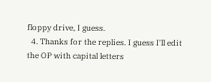floppy drive, I guess.
  4. Thanks for the replies. I guess I'll edit the OP with capital letters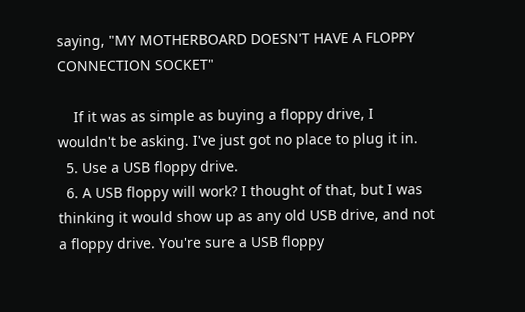saying, "MY MOTHERBOARD DOESN'T HAVE A FLOPPY CONNECTION SOCKET"

    If it was as simple as buying a floppy drive, I wouldn't be asking. I've just got no place to plug it in.
  5. Use a USB floppy drive.
  6. A USB floppy will work? I thought of that, but I was thinking it would show up as any old USB drive, and not a floppy drive. You're sure a USB floppy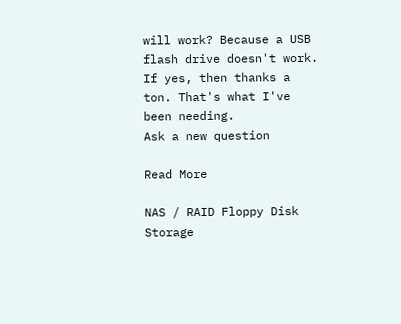will work? Because a USB flash drive doesn't work. If yes, then thanks a ton. That's what I've been needing.
Ask a new question

Read More

NAS / RAID Floppy Disk Storage